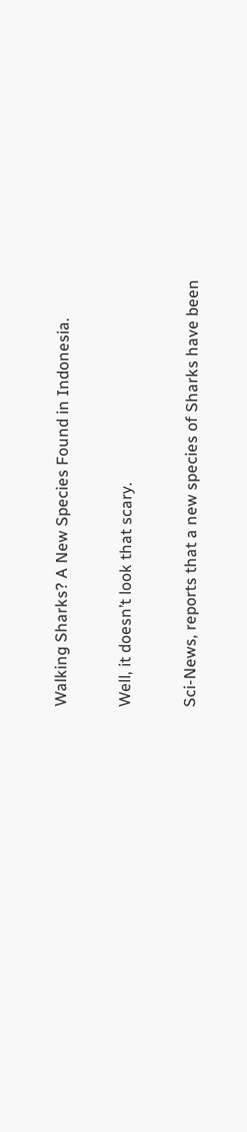Walking Sharks? A New Species Found in Indonesia.

Well, it doesn’t look that scary.

Sci-News, reports that a new species of Sharks have been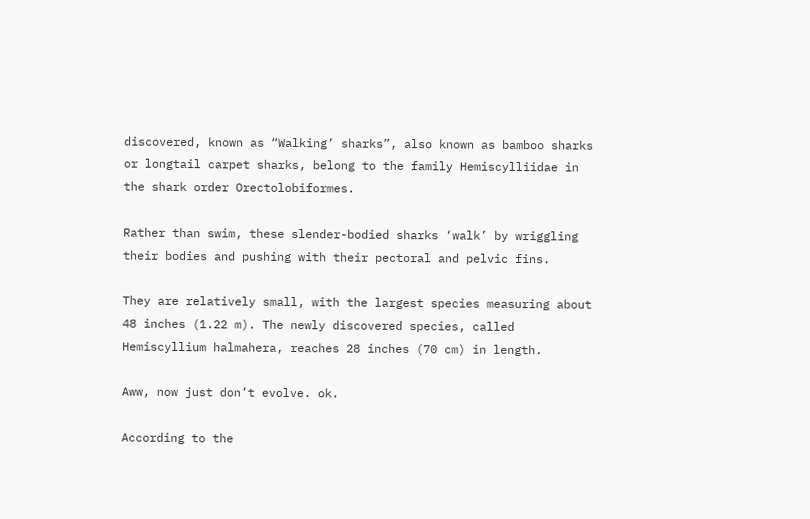discovered, known as “Walking’ sharks”, also known as bamboo sharks or longtail carpet sharks, belong to the family Hemiscylliidae in the shark order Orectolobiformes.

Rather than swim, these slender-bodied sharks ‘walk’ by wriggling their bodies and pushing with their pectoral and pelvic fins.

They are relatively small, with the largest species measuring about 48 inches (1.22 m). The newly discovered species, called Hemiscyllium halmahera, reaches 28 inches (70 cm) in length.

Aww, now just don’t evolve. ok.

According to the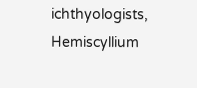ichthyologists, Hemiscyllium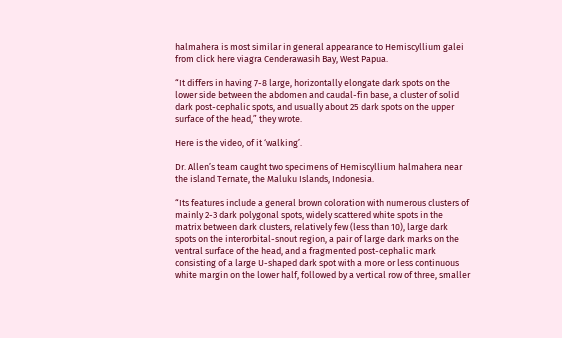halmahera is most similar in general appearance to Hemiscyllium galei from click here viagra Cenderawasih Bay, West Papua.

“It differs in having 7-8 large, horizontally elongate dark spots on the lower side between the abdomen and caudal-fin base, a cluster of solid dark post-cephalic spots, and usually about 25 dark spots on the upper surface of the head,” they wrote.

Here is the video, of it ‘walking’.

Dr. Allen’s team caught two specimens of Hemiscyllium halmahera near the island Ternate, the Maluku Islands, Indonesia.

“Its features include a general brown coloration with numerous clusters of mainly 2-3 dark polygonal spots, widely scattered white spots in the matrix between dark clusters, relatively few (less than 10), large dark spots on the interorbital-snout region, a pair of large dark marks on the ventral surface of the head, and a fragmented post-cephalic mark consisting of a large U-shaped dark spot with a more or less continuous white margin on the lower half, followed by a vertical row of three, smaller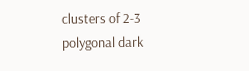clusters of 2-3 polygonal dark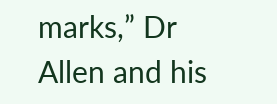marks,” Dr Allen and his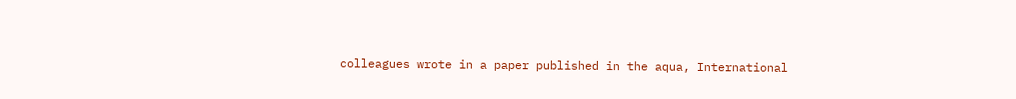colleagues wrote in a paper published in the aqua, International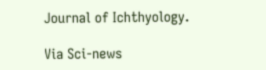Journal of Ichthyology.

Via Sci-news